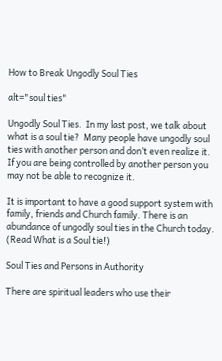How to Break Ungodly Soul Ties

alt="soul ties"

Ungodly Soul Ties.  In my last post, we talk about what is a soul tie?  Many people have ungodly soul ties with another person and don’t even realize it.  If you are being controlled by another person you may not be able to recognize it.

It is important to have a good support system with family, friends and Church family. There is an abundance of ungodly soul ties in the Church today. (Read What is a Soul tie!)

Soul Ties and Persons in Authority

There are spiritual leaders who use their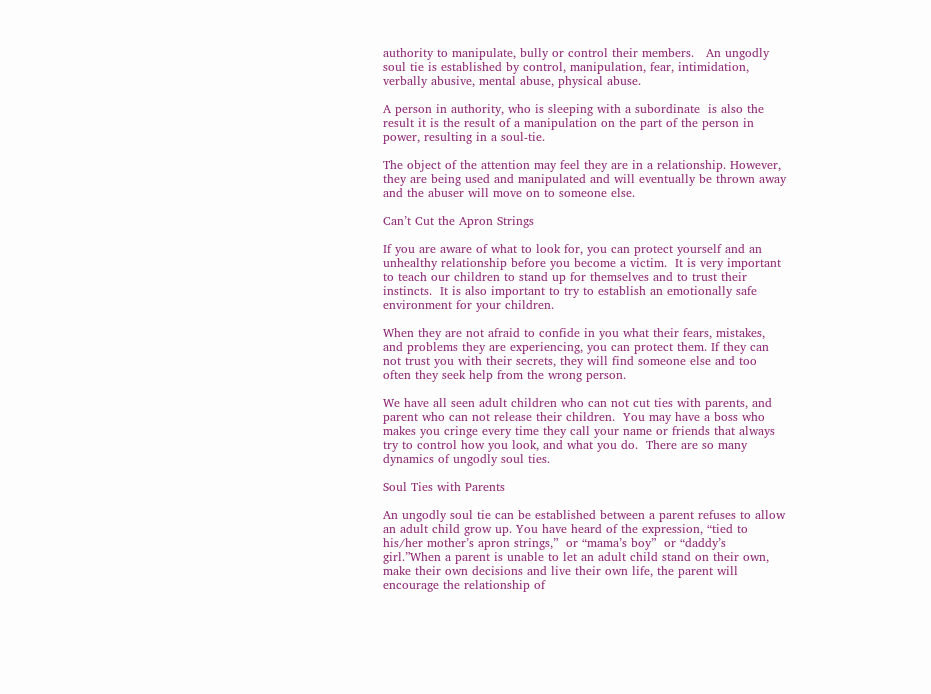authority to manipulate, bully or control their members.   An ungodly soul tie is established by control, manipulation, fear, intimidation, verbally abusive, mental abuse, physical abuse.

A person in authority, who is sleeping with a subordinate  is also the result it is the result of a manipulation on the part of the person in power, resulting in a soul-tie.

The object of the attention may feel they are in a relationship. However, they are being used and manipulated and will eventually be thrown away and the abuser will move on to someone else.

Can’t Cut the Apron Strings

If you are aware of what to look for, you can protect yourself and an unhealthy relationship before you become a victim.  It is very important to teach our children to stand up for themselves and to trust their instincts.  It is also important to try to establish an emotionally safe environment for your children.

When they are not afraid to confide in you what their fears, mistakes, and problems they are experiencing, you can protect them. If they can not trust you with their secrets, they will find someone else and too often they seek help from the wrong person.

We have all seen adult children who can not cut ties with parents, and parent who can not release their children.  You may have a boss who makes you cringe every time they call your name or friends that always try to control how you look, and what you do.  There are so many dynamics of ungodly soul ties.

Soul Ties with Parents

An ungodly soul tie can be established between a parent refuses to allow an adult child grow up. You have heard of the expression, “tied to his/her mother’s apron strings,”  or “mama’s boy”  or “daddy’s girl.”When a parent is unable to let an adult child stand on their own, make their own decisions and live their own life, the parent will encourage the relationship of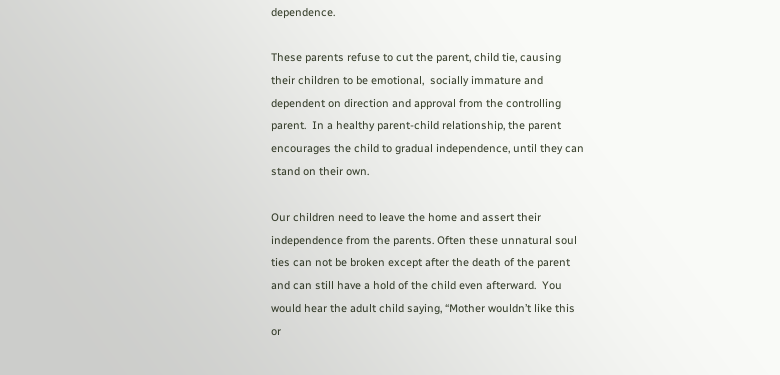dependence.

These parents refuse to cut the parent, child tie, causing their children to be emotional,  socially immature and dependent on direction and approval from the controlling parent.  In a healthy parent-child relationship, the parent encourages the child to gradual independence, until they can stand on their own.

Our children need to leave the home and assert their independence from the parents. Often these unnatural soul ties can not be broken except after the death of the parent and can still have a hold of the child even afterward.  You would hear the adult child saying, “Mother wouldn’t like this or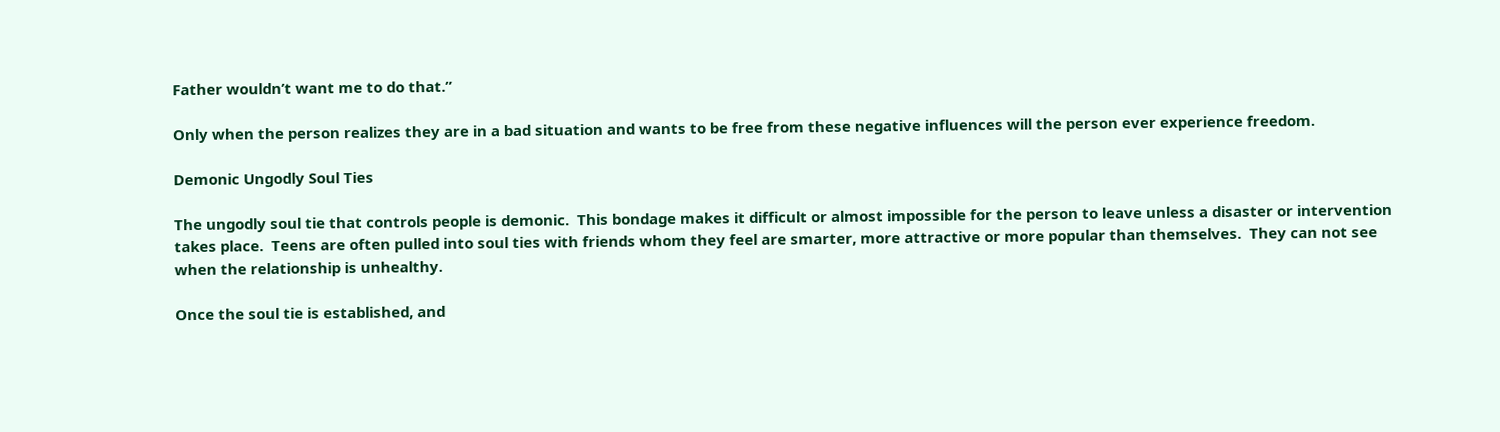Father wouldn’t want me to do that.”

Only when the person realizes they are in a bad situation and wants to be free from these negative influences will the person ever experience freedom.

Demonic Ungodly Soul Ties

The ungodly soul tie that controls people is demonic.  This bondage makes it difficult or almost impossible for the person to leave unless a disaster or intervention takes place.  Teens are often pulled into soul ties with friends whom they feel are smarter, more attractive or more popular than themselves.  They can not see when the relationship is unhealthy.

Once the soul tie is established, and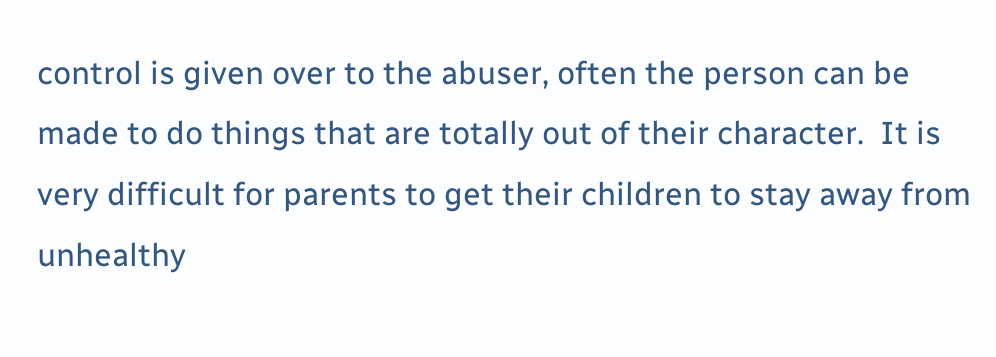control is given over to the abuser, often the person can be made to do things that are totally out of their character.  It is very difficult for parents to get their children to stay away from unhealthy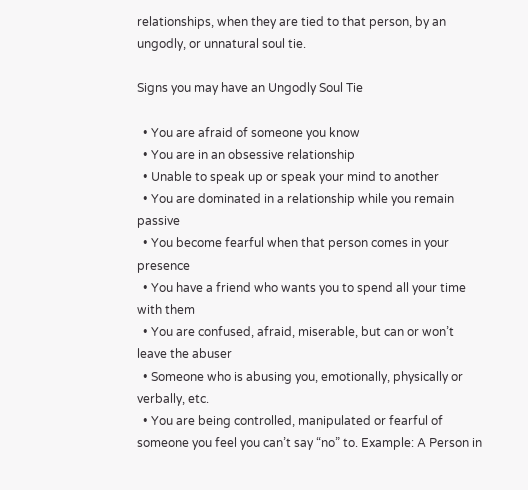relationships, when they are tied to that person, by an ungodly, or unnatural soul tie.

Signs you may have an Ungodly Soul Tie

  • You are afraid of someone you know
  • You are in an obsessive relationship
  • Unable to speak up or speak your mind to another
  • You are dominated in a relationship while you remain passive
  • You become fearful when that person comes in your presence
  • You have a friend who wants you to spend all your time with them
  • You are confused, afraid, miserable, but can or won’t leave the abuser
  • Someone who is abusing you, emotionally, physically or verbally, etc.
  • You are being controlled, manipulated or fearful of someone you feel you can’t say “no” to. Example: A Person in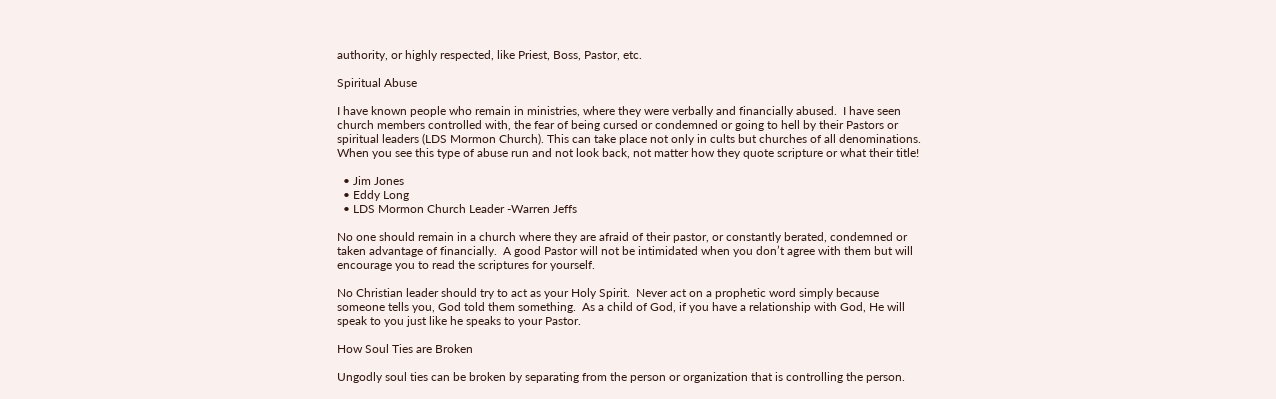authority, or highly respected, like Priest, Boss, Pastor, etc.

Spiritual Abuse

I have known people who remain in ministries, where they were verbally and financially abused.  I have seen church members controlled with, the fear of being cursed or condemned or going to hell by their Pastors or spiritual leaders (LDS Mormon Church). This can take place not only in cults but churches of all denominations.  When you see this type of abuse run and not look back, not matter how they quote scripture or what their title!

  • Jim Jones
  • Eddy Long
  • LDS Mormon Church Leader -Warren Jeffs

No one should remain in a church where they are afraid of their pastor, or constantly berated, condemned or taken advantage of financially.  A good Pastor will not be intimidated when you don’t agree with them but will encourage you to read the scriptures for yourself.

No Christian leader should try to act as your Holy Spirit.  Never act on a prophetic word simply because someone tells you, God told them something.  As a child of God, if you have a relationship with God, He will speak to you just like he speaks to your Pastor.

How Soul Ties are Broken

Ungodly soul ties can be broken by separating from the person or organization that is controlling the person.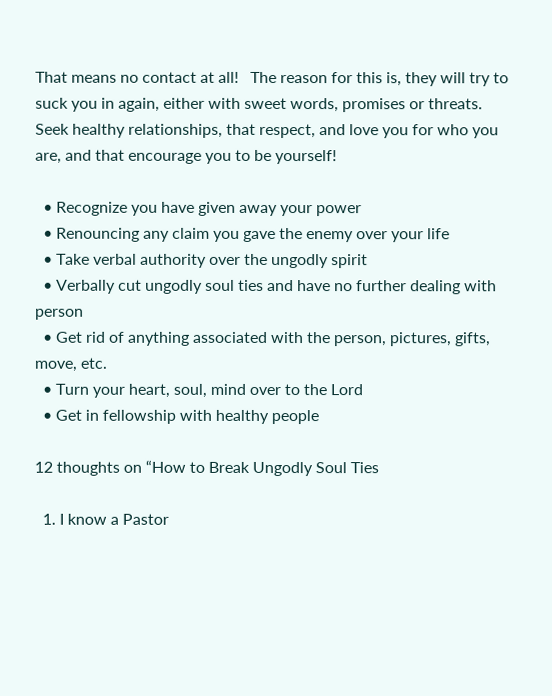That means no contact at all!   The reason for this is, they will try to suck you in again, either with sweet words, promises or threats.  Seek healthy relationships, that respect, and love you for who you are, and that encourage you to be yourself!

  • Recognize you have given away your power
  • Renouncing any claim you gave the enemy over your life
  • Take verbal authority over the ungodly spirit
  • Verbally cut ungodly soul ties and have no further dealing with person
  • Get rid of anything associated with the person, pictures, gifts, move, etc.
  • Turn your heart, soul, mind over to the Lord
  • Get in fellowship with healthy people

12 thoughts on “How to Break Ungodly Soul Ties

  1. I know a Pastor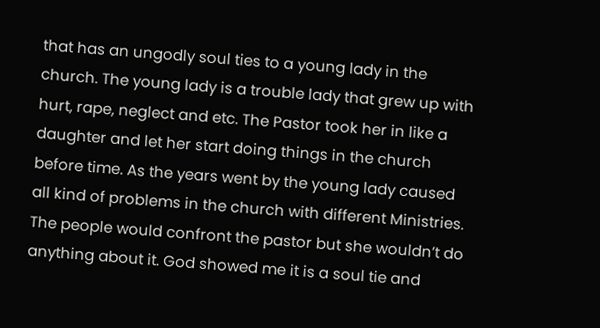that has an ungodly soul ties to a young lady in the church. The young lady is a trouble lady that grew up with hurt, rape, neglect and etc. The Pastor took her in like a daughter and let her start doing things in the church before time. As the years went by the young lady caused all kind of problems in the church with different Ministries. The people would confront the pastor but she wouldn’t do anything about it. God showed me it is a soul tie and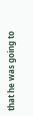that he was going to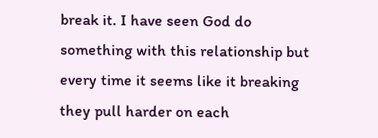break it. I have seen God do something with this relationship but every time it seems like it breaking they pull harder on each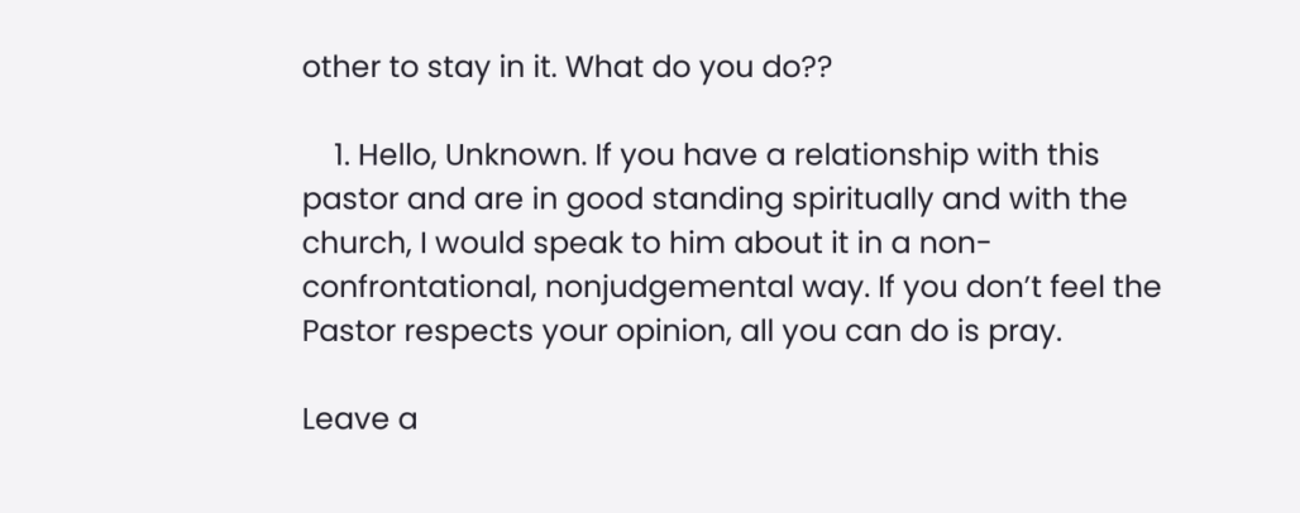other to stay in it. What do you do??

    1. Hello, Unknown. If you have a relationship with this pastor and are in good standing spiritually and with the church, I would speak to him about it in a non-confrontational, nonjudgemental way. If you don’t feel the Pastor respects your opinion, all you can do is pray.

Leave a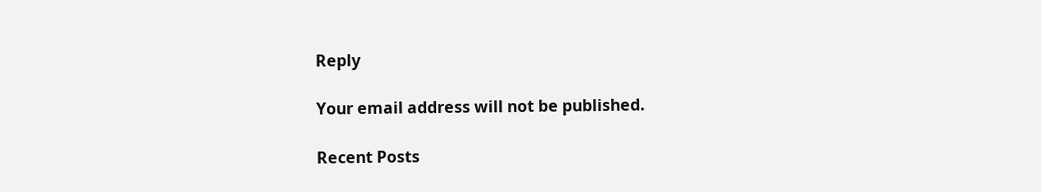Reply

Your email address will not be published.

Recent Posts